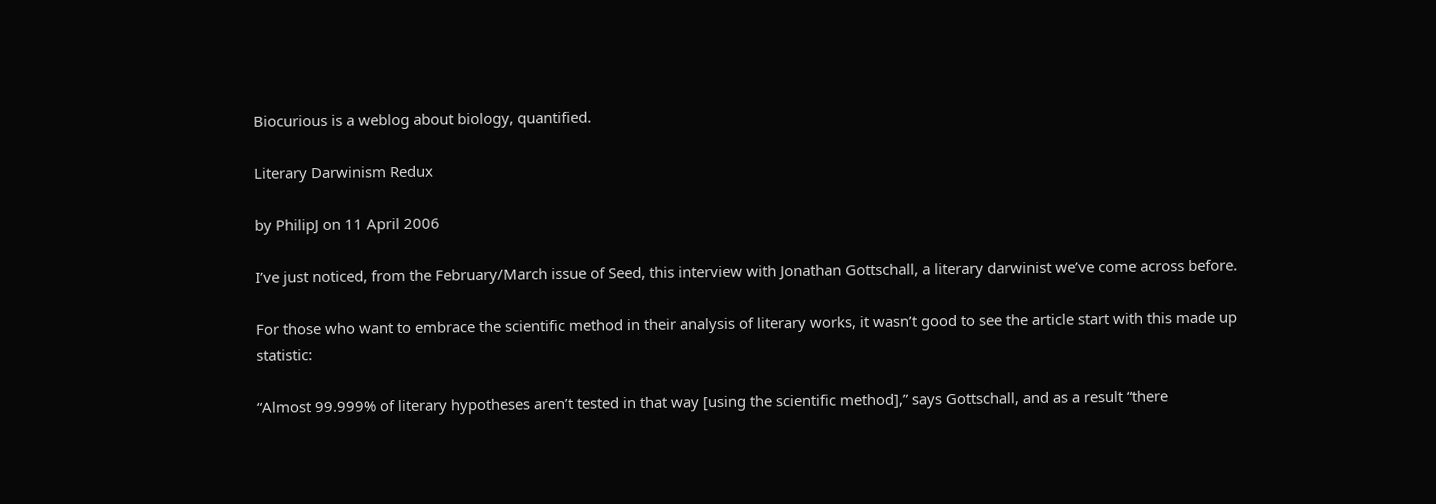Biocurious is a weblog about biology, quantified.

Literary Darwinism Redux

by PhilipJ on 11 April 2006

I’ve just noticed, from the February/March issue of Seed, this interview with Jonathan Gottschall, a literary darwinist we’ve come across before.

For those who want to embrace the scientific method in their analysis of literary works, it wasn’t good to see the article start with this made up statistic:

“Almost 99.999% of literary hypotheses aren’t tested in that way [using the scientific method],” says Gottschall, and as a result “there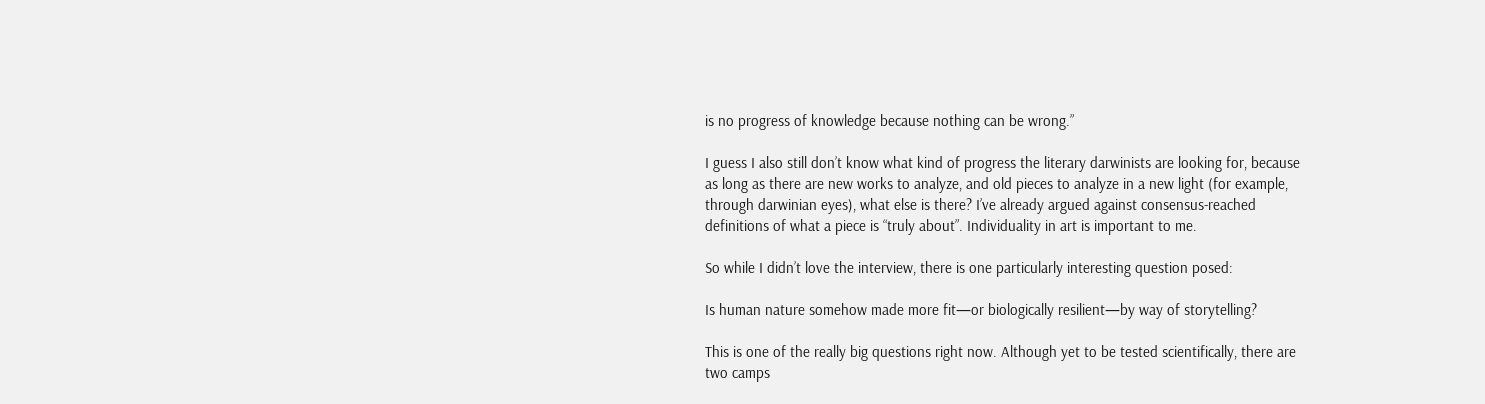is no progress of knowledge because nothing can be wrong.”

I guess I also still don’t know what kind of progress the literary darwinists are looking for, because as long as there are new works to analyze, and old pieces to analyze in a new light (for example, through darwinian eyes), what else is there? I’ve already argued against consensus-reached definitions of what a piece is “truly about”. Individuality in art is important to me.

So while I didn’t love the interview, there is one particularly interesting question posed:

Is human nature somehow made more fit—or biologically resilient—by way of storytelling?

This is one of the really big questions right now. Although yet to be tested scientifically, there are two camps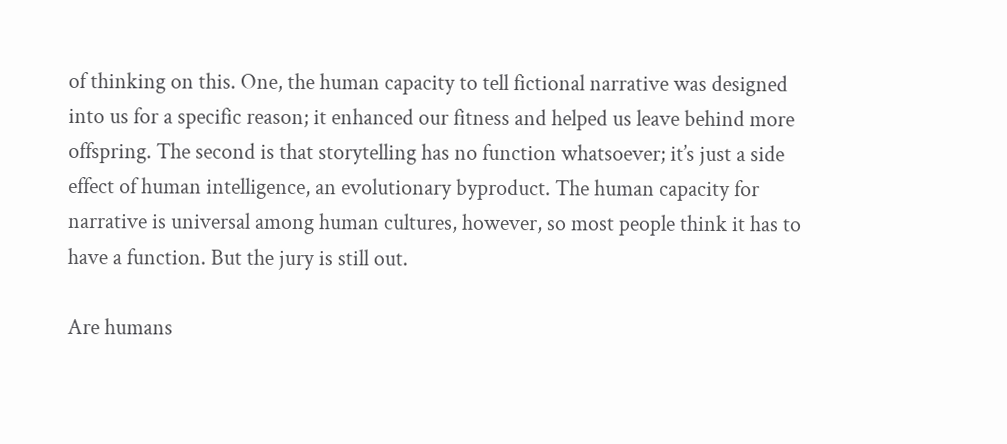of thinking on this. One, the human capacity to tell fictional narrative was designed into us for a specific reason; it enhanced our fitness and helped us leave behind more offspring. The second is that storytelling has no function whatsoever; it’s just a side effect of human intelligence, an evolutionary byproduct. The human capacity for narrative is universal among human cultures, however, so most people think it has to have a function. But the jury is still out.

Are humans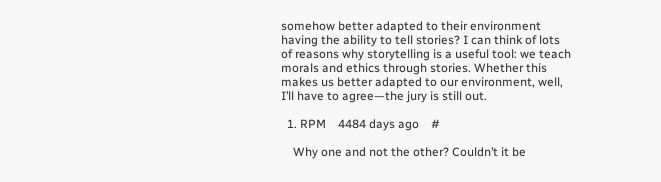somehow better adapted to their environment having the ability to tell stories? I can think of lots of reasons why storytelling is a useful tool: we teach morals and ethics through stories. Whether this makes us better adapted to our environment, well, I’ll have to agree—the jury is still out.

  1. RPM    4484 days ago    #

    Why one and not the other? Couldn’t it be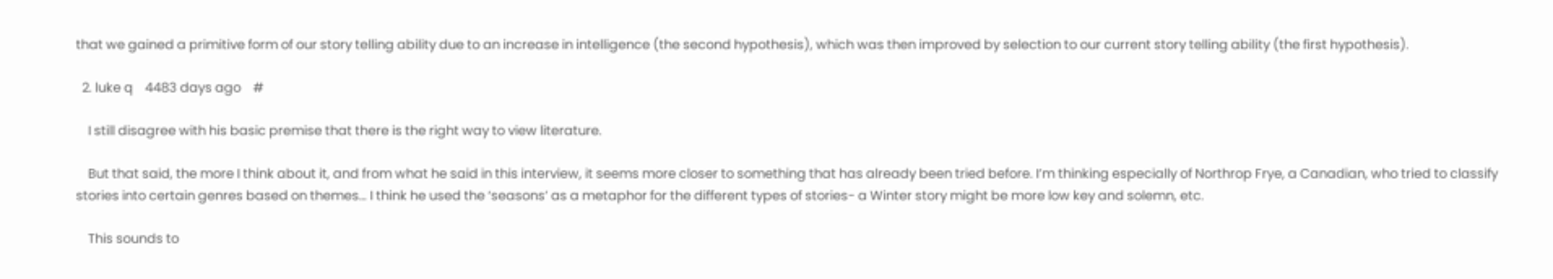that we gained a primitive form of our story telling ability due to an increase in intelligence (the second hypothesis), which was then improved by selection to our current story telling ability (the first hypothesis).

  2. luke q    4483 days ago    #

    I still disagree with his basic premise that there is the right way to view literature.

    But that said, the more I think about it, and from what he said in this interview, it seems more closer to something that has already been tried before. I’m thinking especially of Northrop Frye, a Canadian, who tried to classify stories into certain genres based on themes… I think he used the ‘seasons’ as a metaphor for the different types of stories- a Winter story might be more low key and solemn, etc.

    This sounds to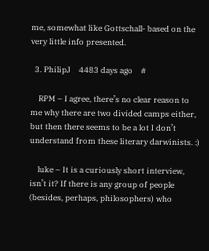me, somewhat like Gottschall- based on the very little info presented.

  3. PhilipJ    4483 days ago    #

    RPM – I agree, there’s no clear reason to me why there are two divided camps either, but then there seems to be a lot I don’t understand from these literary darwinists. :)

    luke – It is a curiously short interview, isn’t it? If there is any group of people (besides, perhaps, philosophers) who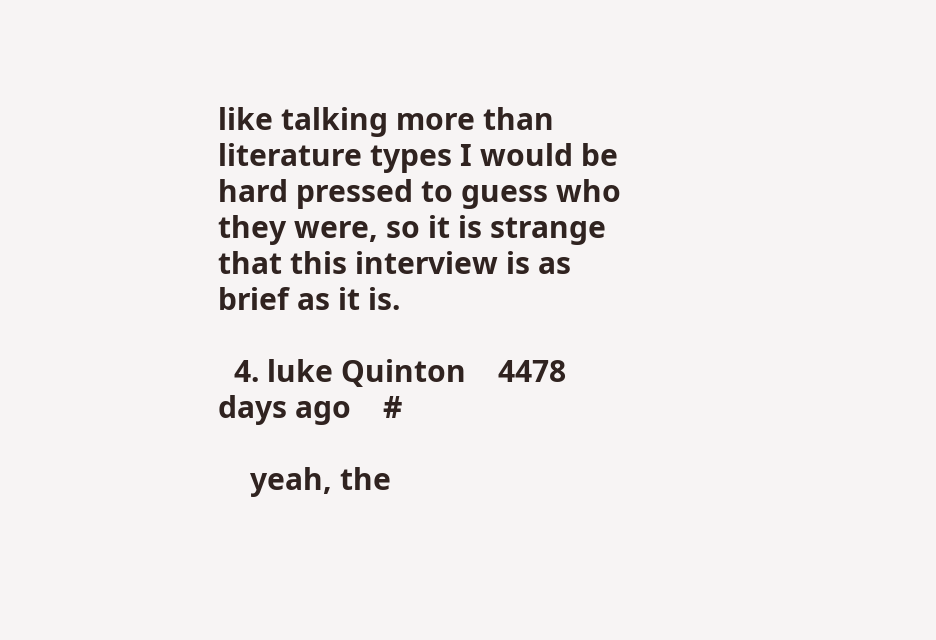like talking more than literature types I would be hard pressed to guess who they were, so it is strange that this interview is as brief as it is.

  4. luke Quinton    4478 days ago    #

    yeah, the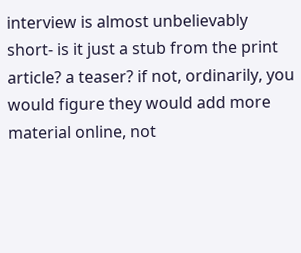interview is almost unbelievably short- is it just a stub from the print article? a teaser? if not, ordinarily, you would figure they would add more material online, not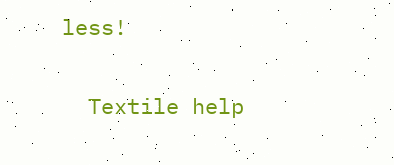less!

  Textile help